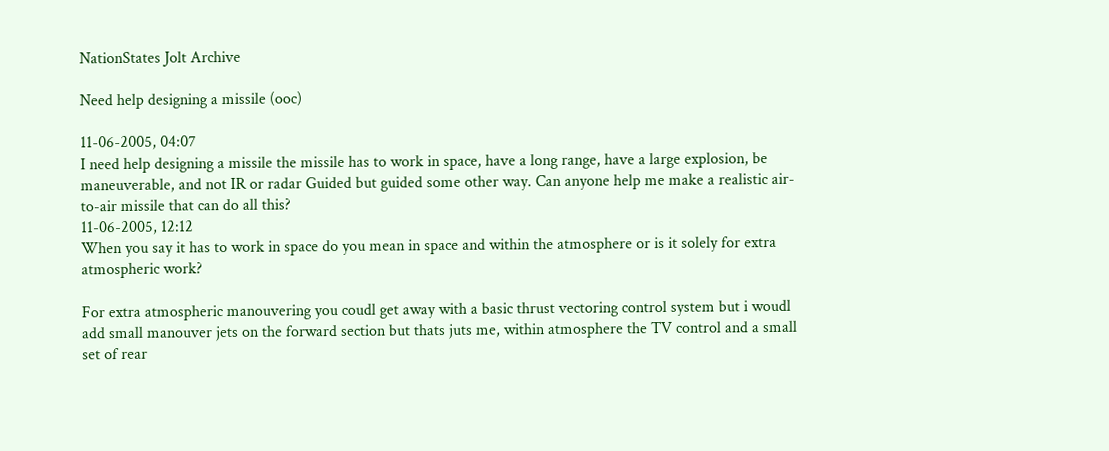NationStates Jolt Archive

Need help designing a missile (ooc)

11-06-2005, 04:07
I need help designing a missile the missile has to work in space, have a long range, have a large explosion, be maneuverable, and not IR or radar Guided but guided some other way. Can anyone help me make a realistic air-to-air missile that can do all this?
11-06-2005, 12:12
When you say it has to work in space do you mean in space and within the atmosphere or is it solely for extra atmospheric work?

For extra atmospheric manouvering you coudl get away with a basic thrust vectoring control system but i woudl add small manouver jets on the forward section but thats juts me, within atmosphere the TV control and a small set of rear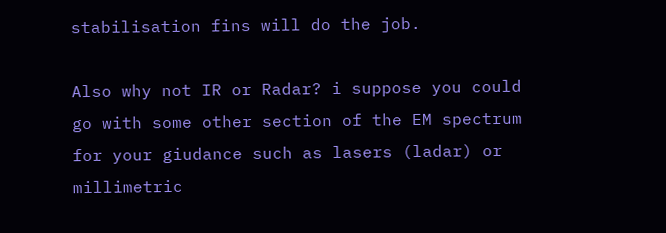stabilisation fins will do the job.

Also why not IR or Radar? i suppose you could go with some other section of the EM spectrum for your giudance such as lasers (ladar) or millimetric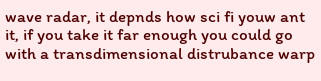wave radar, it depnds how sci fi youw ant it, if you take it far enough you could go with a transdimensional distrubance warp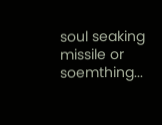soul seaking missile or soemthing...